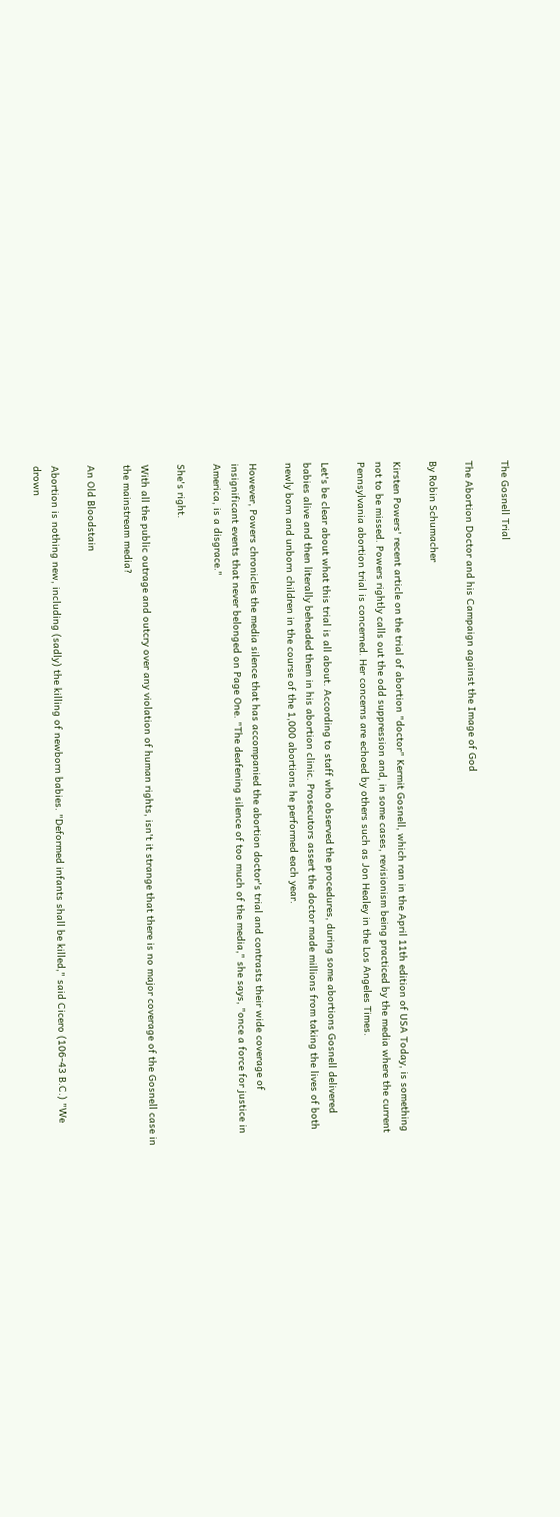The Gosnell Trial

The Abortion Doctor and his Campaign against the Image of God

By Robin Schumacher

Kirsten Powers' recent article on the trial of abortion "doctor" Kermit Gosnell, which ran in the April 11th edition of USA Today, is something not to be missed. Powers rightly calls out the odd suppression and, in some cases, revisionism being practiced by the media where the current Pennsylvania abortion trial is concerned. Her concerns are echoed by others such as Jon Healey in the Los Angeles Times.

Let's be clear about what this trial is all about. According to staff who observed the procedures, during some abortions Gosnell delivered babies alive and then literally beheaded them in his abortion clinic. Prosecutors assert the doctor made millions from taking the lives of both newly born and unborn children in the course of the 1,000 abortions he performed each year.

However, Powers chronicles the media silence that has accompanied the abortion doctor's trial and contrasts their wide coverage of insignificant events that never belonged on Page One. "The deafening silence of too much of the media," she says, "once a force for justice in America, is a disgrace."

She's right.

With all the public outrage and outcry over any violation of human rights, isn't it strange that there is no major coverage of the Gosnell case in the mainstream media?

An Old Bloodstain

Abortion is nothing new, including (sadly) the killing of newborn babies. "Deformed infants shall be killed," said Cicero (106-43 B.C.) "We drown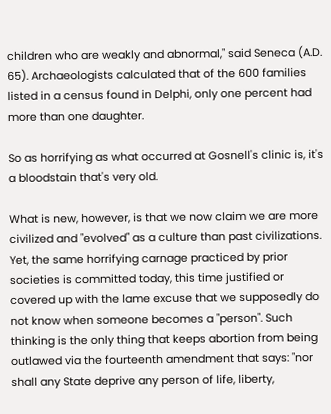children who are weakly and abnormal," said Seneca (A.D. 65). Archaeologists calculated that of the 600 families listed in a census found in Delphi, only one percent had more than one daughter.

So as horrifying as what occurred at Gosnell's clinic is, it's a bloodstain that's very old.

What is new, however, is that we now claim we are more civilized and "evolved" as a culture than past civilizations. Yet, the same horrifying carnage practiced by prior societies is committed today, this time justified or covered up with the lame excuse that we supposedly do not know when someone becomes a "person". Such thinking is the only thing that keeps abortion from being outlawed via the fourteenth amendment that says: "nor shall any State deprive any person of life, liberty,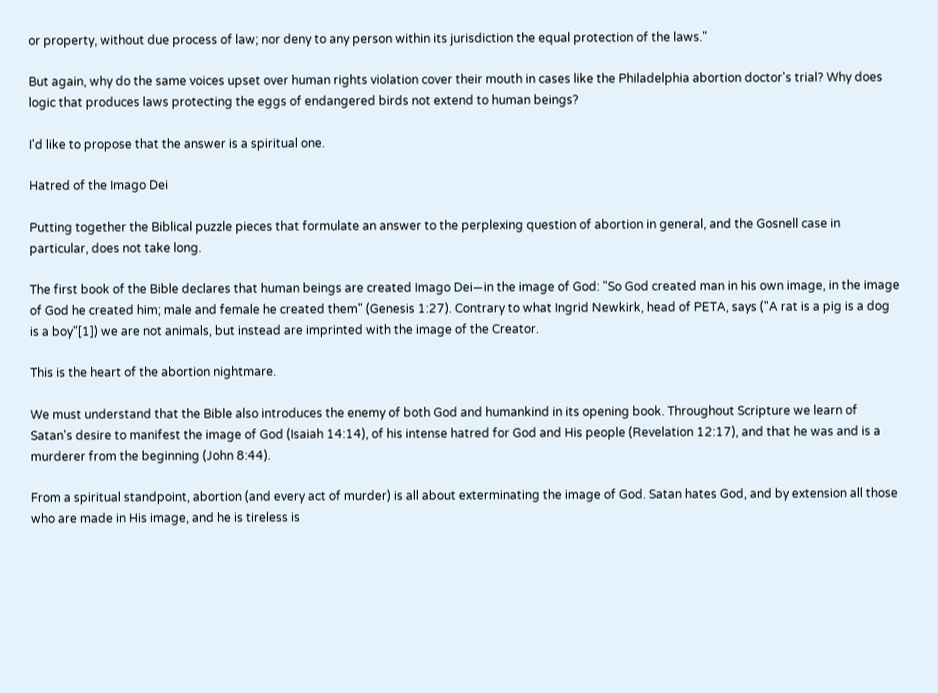or property, without due process of law; nor deny to any person within its jurisdiction the equal protection of the laws."

But again, why do the same voices upset over human rights violation cover their mouth in cases like the Philadelphia abortion doctor's trial? Why does logic that produces laws protecting the eggs of endangered birds not extend to human beings?

I'd like to propose that the answer is a spiritual one.

Hatred of the Imago Dei

Putting together the Biblical puzzle pieces that formulate an answer to the perplexing question of abortion in general, and the Gosnell case in particular, does not take long.

The first book of the Bible declares that human beings are created Imago Dei—in the image of God: "So God created man in his own image, in the image of God he created him; male and female he created them" (Genesis 1:27). Contrary to what Ingrid Newkirk, head of PETA, says ("A rat is a pig is a dog is a boy"[1]) we are not animals, but instead are imprinted with the image of the Creator.

This is the heart of the abortion nightmare.

We must understand that the Bible also introduces the enemy of both God and humankind in its opening book. Throughout Scripture we learn of Satan's desire to manifest the image of God (Isaiah 14:14), of his intense hatred for God and His people (Revelation 12:17), and that he was and is a murderer from the beginning (John 8:44).

From a spiritual standpoint, abortion (and every act of murder) is all about exterminating the image of God. Satan hates God, and by extension all those who are made in His image, and he is tireless is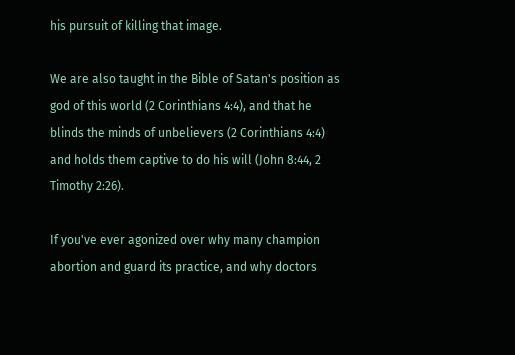his pursuit of killing that image.

We are also taught in the Bible of Satan's position as god of this world (2 Corinthians 4:4), and that he blinds the minds of unbelievers (2 Corinthians 4:4) and holds them captive to do his will (John 8:44, 2 Timothy 2:26).

If you've ever agonized over why many champion abortion and guard its practice, and why doctors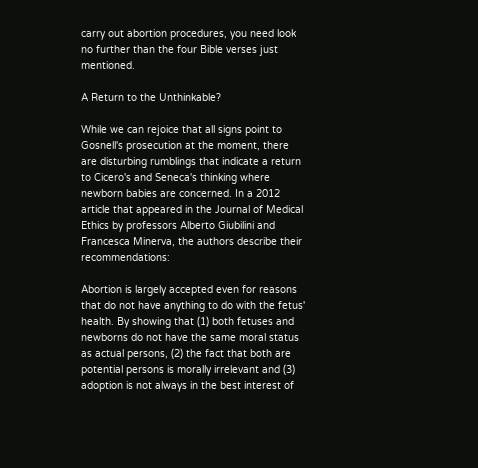carry out abortion procedures, you need look no further than the four Bible verses just mentioned.

A Return to the Unthinkable?

While we can rejoice that all signs point to Gosnell's prosecution at the moment, there are disturbing rumblings that indicate a return to Cicero's and Seneca's thinking where newborn babies are concerned. In a 2012 article that appeared in the Journal of Medical Ethics by professors Alberto Giubilini and Francesca Minerva, the authors describe their recommendations:

Abortion is largely accepted even for reasons that do not have anything to do with the fetus' health. By showing that (1) both fetuses and newborns do not have the same moral status as actual persons, (2) the fact that both are potential persons is morally irrelevant and (3) adoption is not always in the best interest of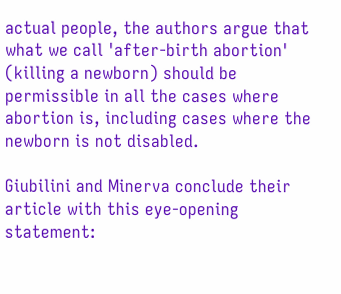actual people, the authors argue that what we call 'after-birth abortion' (killing a newborn) should be permissible in all the cases where abortion is, including cases where the newborn is not disabled.

Giubilini and Minerva conclude their article with this eye-opening statement: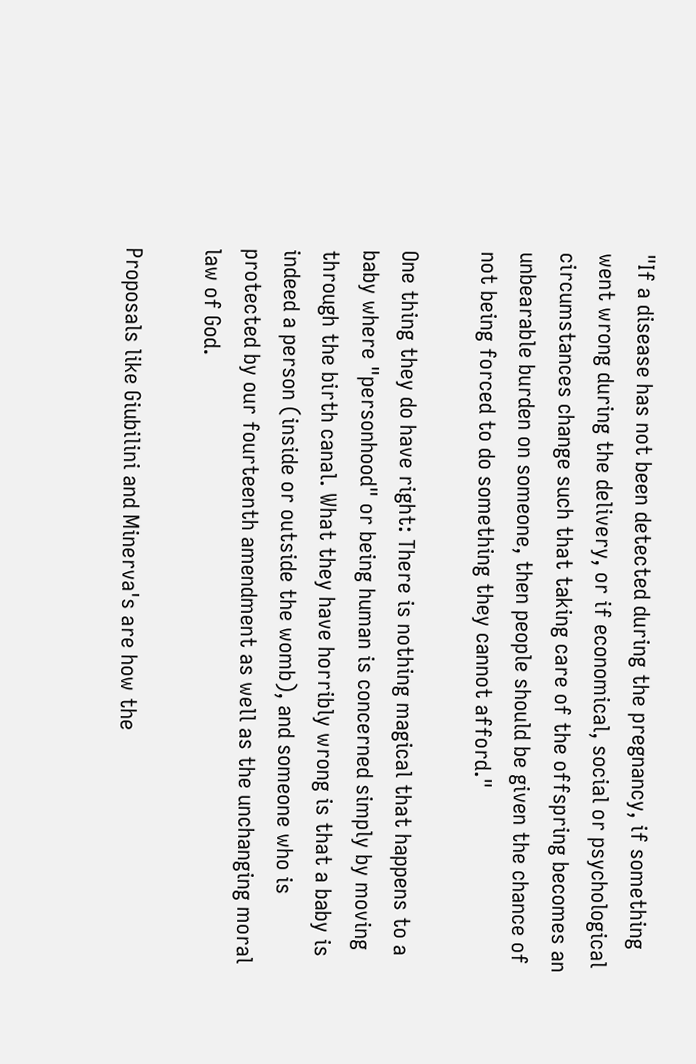"If a disease has not been detected during the pregnancy, if something went wrong during the delivery, or if economical, social or psychological circumstances change such that taking care of the offspring becomes an unbearable burden on someone, then people should be given the chance of not being forced to do something they cannot afford."

One thing they do have right: There is nothing magical that happens to a baby where "personhood" or being human is concerned simply by moving through the birth canal. What they have horribly wrong is that a baby is indeed a person (inside or outside the womb), and someone who is protected by our fourteenth amendment as well as the unchanging moral law of God.

Proposals like Giubilini and Minerva's are how the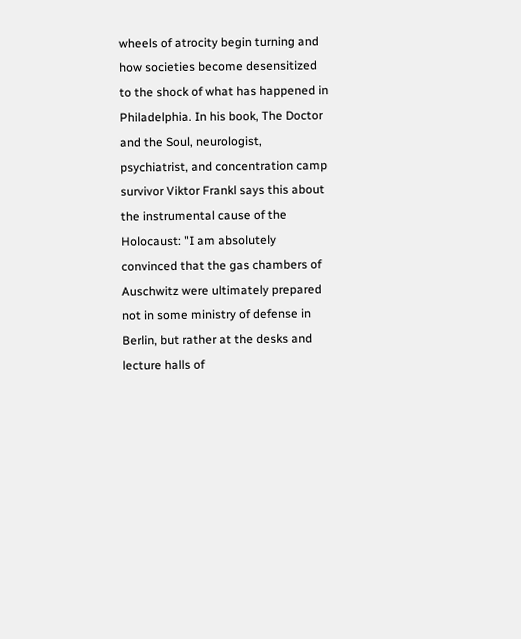wheels of atrocity begin turning and how societies become desensitized to the shock of what has happened in Philadelphia. In his book, The Doctor and the Soul, neurologist, psychiatrist, and concentration camp survivor Viktor Frankl says this about the instrumental cause of the Holocaust: "I am absolutely convinced that the gas chambers of Auschwitz were ultimately prepared not in some ministry of defense in Berlin, but rather at the desks and lecture halls of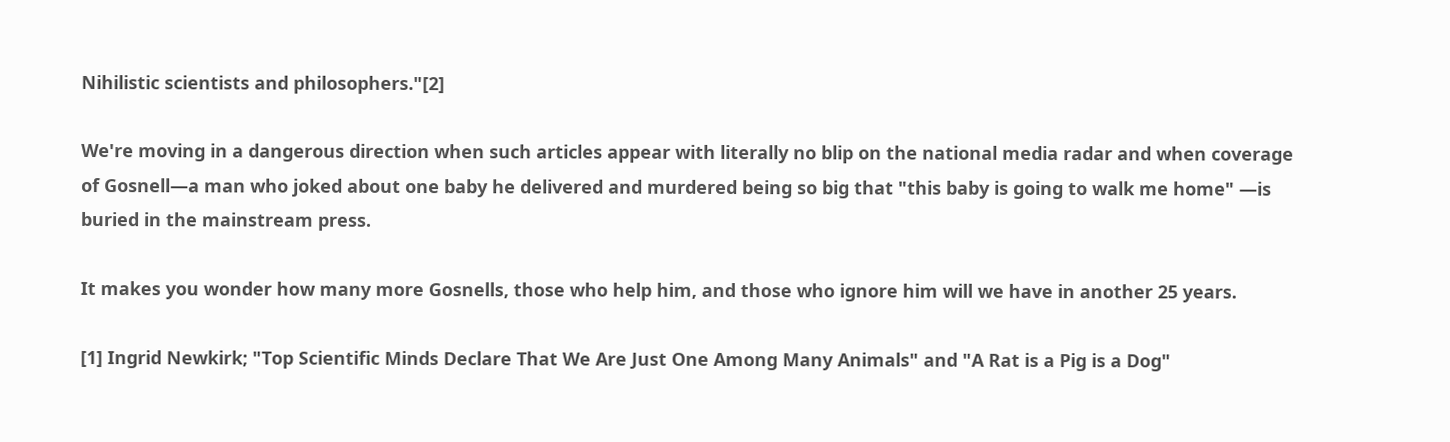Nihilistic scientists and philosophers."[2]

We're moving in a dangerous direction when such articles appear with literally no blip on the national media radar and when coverage of Gosnell—a man who joked about one baby he delivered and murdered being so big that "this baby is going to walk me home" —is buried in the mainstream press.

It makes you wonder how many more Gosnells, those who help him, and those who ignore him will we have in another 25 years.

[1] Ingrid Newkirk; "Top Scientific Minds Declare That We Are Just One Among Many Animals" and "A Rat is a Pig is a Dog"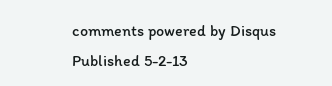comments powered by Disqus
Published 5-2-13